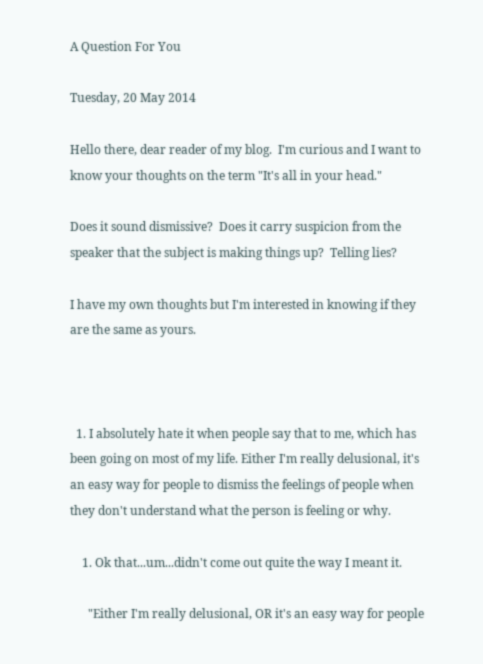A Question For You

Tuesday, 20 May 2014

Hello there, dear reader of my blog.  I'm curious and I want to know your thoughts on the term "It's all in your head."

Does it sound dismissive?  Does it carry suspicion from the speaker that the subject is making things up?  Telling lies?

I have my own thoughts but I'm interested in knowing if they are the same as yours.



  1. I absolutely hate it when people say that to me, which has been going on most of my life. Either I'm really delusional, it's an easy way for people to dismiss the feelings of people when they don't understand what the person is feeling or why.

    1. Ok that...um...didn't come out quite the way I meant it.

      "Either I'm really delusional, OR it's an easy way for people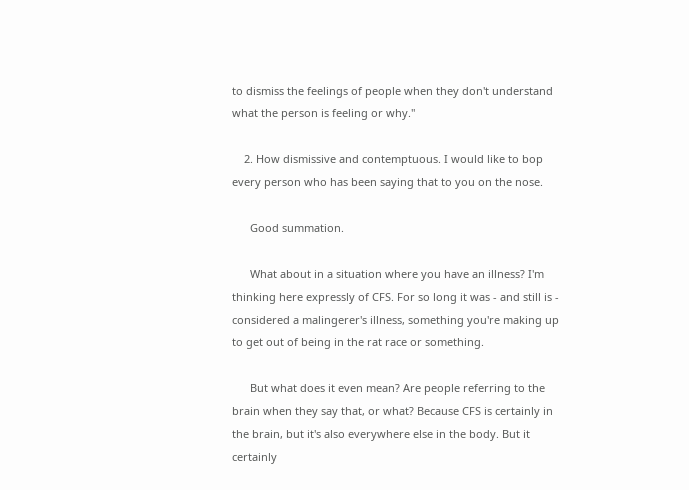to dismiss the feelings of people when they don't understand what the person is feeling or why."

    2. How dismissive and contemptuous. I would like to bop every person who has been saying that to you on the nose.

      Good summation.

      What about in a situation where you have an illness? I'm thinking here expressly of CFS. For so long it was - and still is - considered a malingerer's illness, something you're making up to get out of being in the rat race or something.

      But what does it even mean? Are people referring to the brain when they say that, or what? Because CFS is certainly in the brain, but it's also everywhere else in the body. But it certainly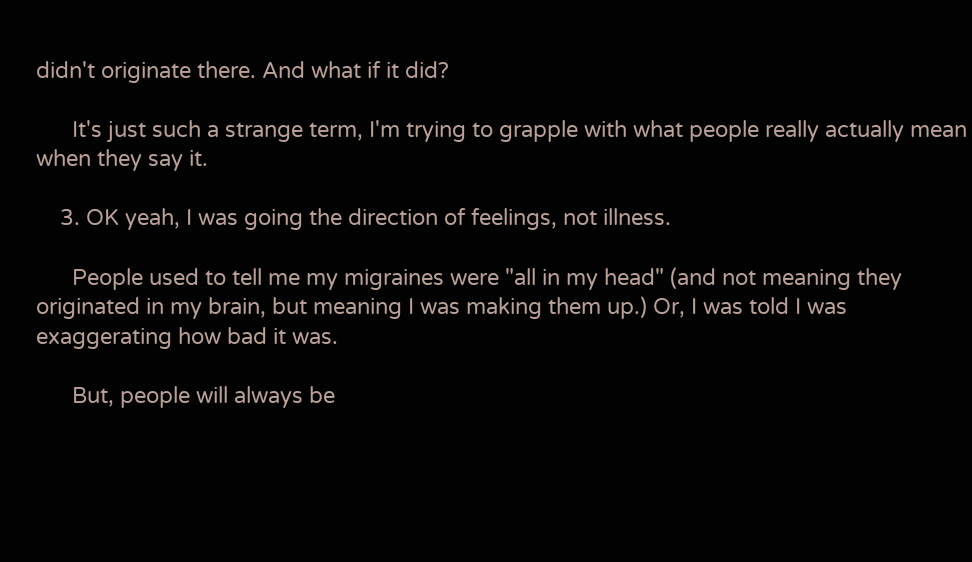didn't originate there. And what if it did?

      It's just such a strange term, I'm trying to grapple with what people really actually mean when they say it.

    3. OK yeah, I was going the direction of feelings, not illness.

      People used to tell me my migraines were "all in my head" (and not meaning they originated in my brain, but meaning I was making them up.) Or, I was told I was exaggerating how bad it was.

      But, people will always be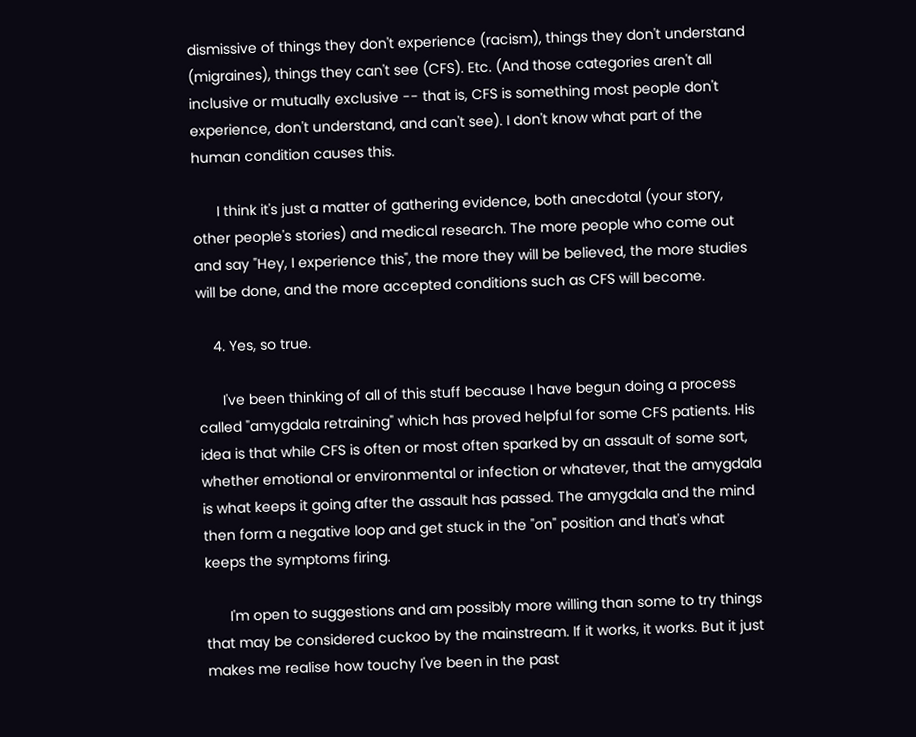dismissive of things they don't experience (racism), things they don't understand (migraines), things they can't see (CFS). Etc. (And those categories aren't all inclusive or mutually exclusive -- that is, CFS is something most people don't experience, don't understand, and can't see). I don't know what part of the human condition causes this.

      I think it's just a matter of gathering evidence, both anecdotal (your story, other people's stories) and medical research. The more people who come out and say "Hey, I experience this", the more they will be believed, the more studies will be done, and the more accepted conditions such as CFS will become.

    4. Yes, so true.

      I've been thinking of all of this stuff because I have begun doing a process called "amygdala retraining" which has proved helpful for some CFS patients. His idea is that while CFS is often or most often sparked by an assault of some sort, whether emotional or environmental or infection or whatever, that the amygdala is what keeps it going after the assault has passed. The amygdala and the mind then form a negative loop and get stuck in the "on" position and that's what keeps the symptoms firing.

      I'm open to suggestions and am possibly more willing than some to try things that may be considered cuckoo by the mainstream. If it works, it works. But it just makes me realise how touchy I've been in the past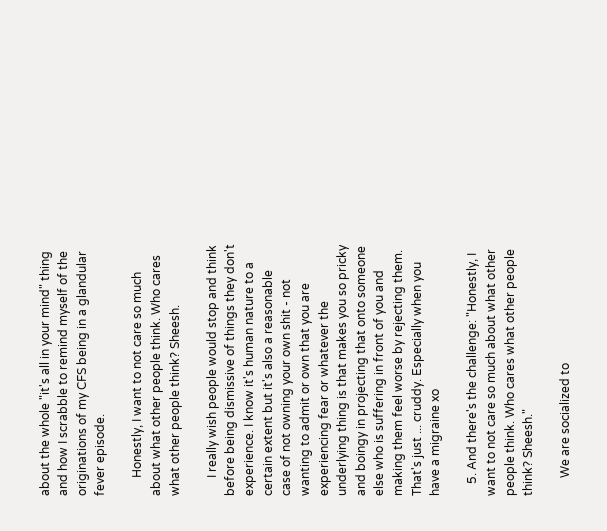about the whole "it's all in your mind" thing and how I scrabble to remind myself of the originations of my CFS being in a glandular fever episode.

      Honestly, I want to not care so much about what other people think. Who cares what other people think? Sheesh.

      I really wish people would stop and think before being dismissive of things they don't experience. I know it's human nature to a certain extent but it's also a reasonable case of not owning your own shit - not wanting to admit or own that you are experiencing fear or whatever the underlying thing is that makes you so pricky and boingy in projecting that onto someone else who is suffering in front of you and making them feel worse by rejecting them. That's just ... cruddy. Especially when you have a migraine xo

    5. And there's the challenge: "Honestly, I want to not care so much about what other people think. Who cares what other people think? Sheesh."

      We are socialized to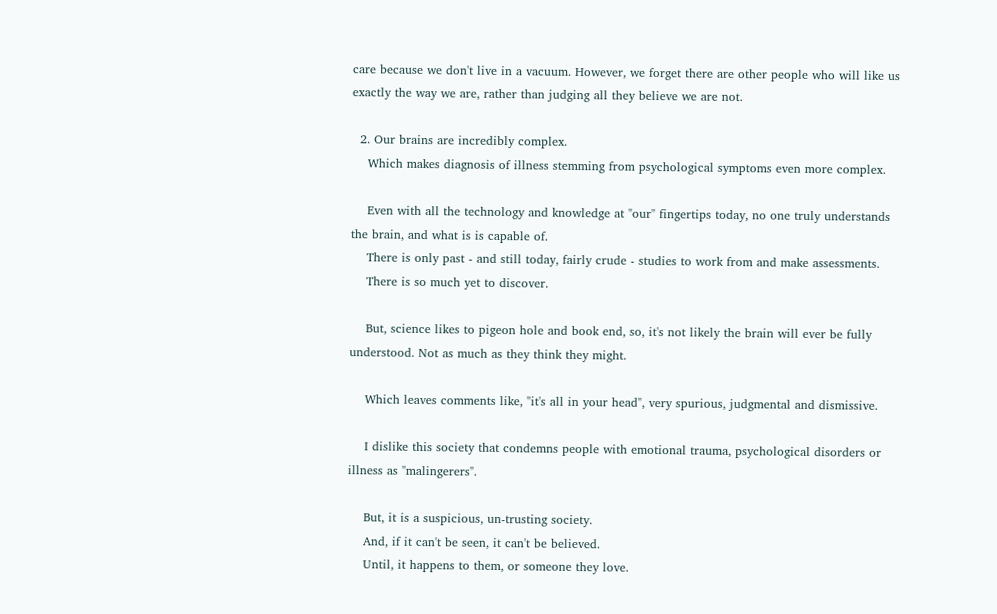care because we don't live in a vacuum. However, we forget there are other people who will like us exactly the way we are, rather than judging all they believe we are not.

  2. Our brains are incredibly complex.
    Which makes diagnosis of illness stemming from psychological symptoms even more complex.

    Even with all the technology and knowledge at "our" fingertips today, no one truly understands the brain, and what is is capable of.
    There is only past - and still today, fairly crude - studies to work from and make assessments.
    There is so much yet to discover.

    But, science likes to pigeon hole and book end, so, it's not likely the brain will ever be fully understood. Not as much as they think they might.

    Which leaves comments like, "it's all in your head", very spurious, judgmental and dismissive.

    I dislike this society that condemns people with emotional trauma, psychological disorders or illness as "malingerers".

    But, it is a suspicious, un-trusting society.
    And, if it can't be seen, it can't be believed.
    Until, it happens to them, or someone they love.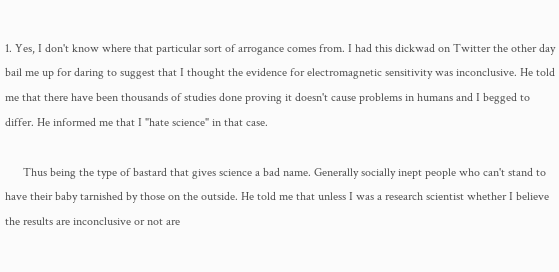1. Yes, I don't know where that particular sort of arrogance comes from. I had this dickwad on Twitter the other day bail me up for daring to suggest that I thought the evidence for electromagnetic sensitivity was inconclusive. He told me that there have been thousands of studies done proving it doesn't cause problems in humans and I begged to differ. He informed me that I "hate science" in that case.

      Thus being the type of bastard that gives science a bad name. Generally socially inept people who can't stand to have their baby tarnished by those on the outside. He told me that unless I was a research scientist whether I believe the results are inconclusive or not are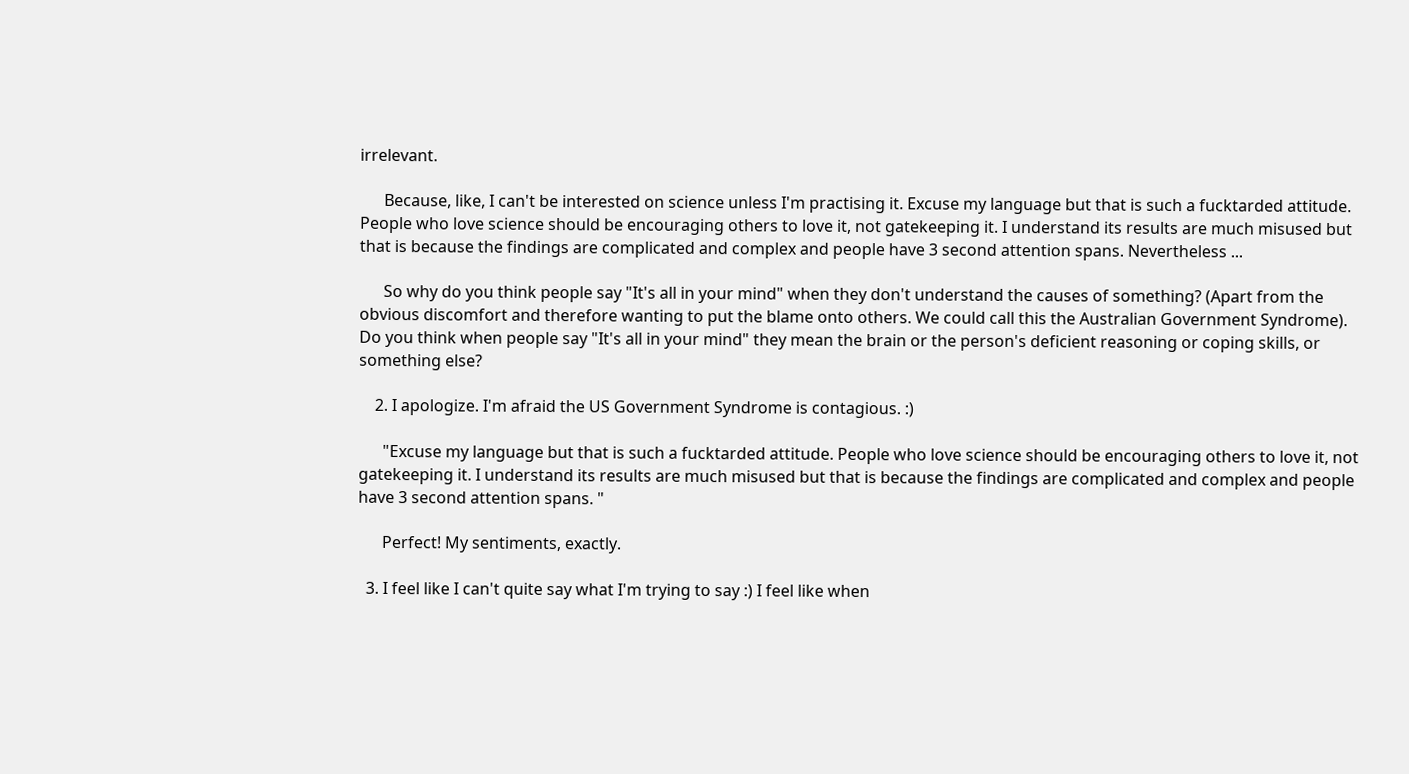irrelevant.

      Because, like, I can't be interested on science unless I'm practising it. Excuse my language but that is such a fucktarded attitude. People who love science should be encouraging others to love it, not gatekeeping it. I understand its results are much misused but that is because the findings are complicated and complex and people have 3 second attention spans. Nevertheless ...

      So why do you think people say "It's all in your mind" when they don't understand the causes of something? (Apart from the obvious discomfort and therefore wanting to put the blame onto others. We could call this the Australian Government Syndrome). Do you think when people say "It's all in your mind" they mean the brain or the person's deficient reasoning or coping skills, or something else?

    2. I apologize. I'm afraid the US Government Syndrome is contagious. :)

      "Excuse my language but that is such a fucktarded attitude. People who love science should be encouraging others to love it, not gatekeeping it. I understand its results are much misused but that is because the findings are complicated and complex and people have 3 second attention spans. "

      Perfect! My sentiments, exactly.

  3. I feel like I can't quite say what I'm trying to say :) I feel like when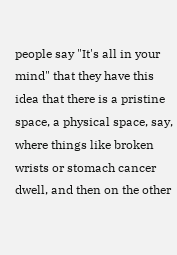people say "It's all in your mind" that they have this idea that there is a pristine space, a physical space, say, where things like broken wrists or stomach cancer dwell, and then on the other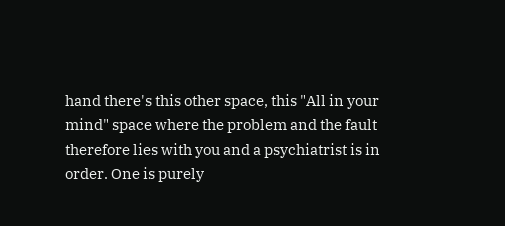hand there's this other space, this "All in your mind" space where the problem and the fault therefore lies with you and a psychiatrist is in order. One is purely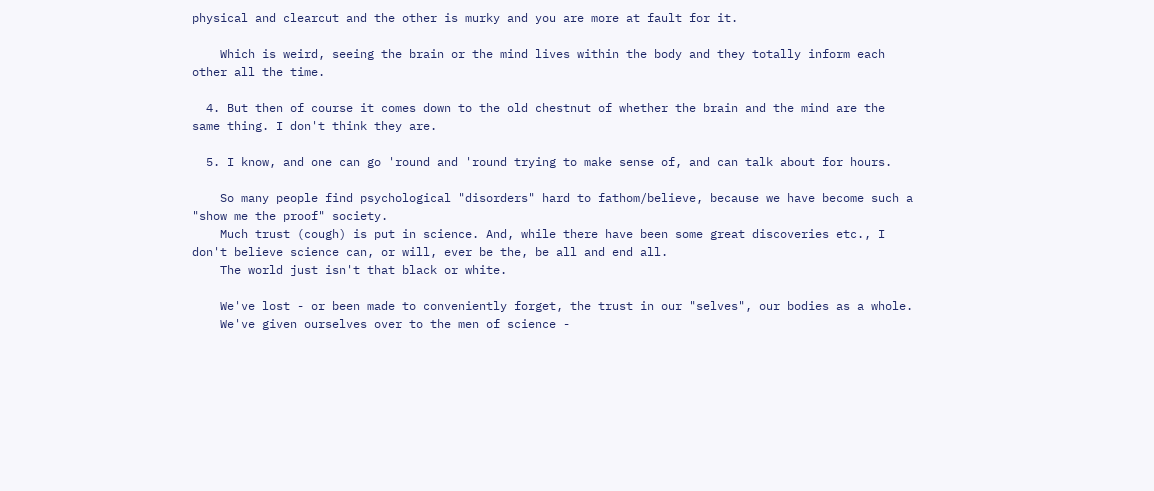physical and clearcut and the other is murky and you are more at fault for it.

    Which is weird, seeing the brain or the mind lives within the body and they totally inform each other all the time.

  4. But then of course it comes down to the old chestnut of whether the brain and the mind are the same thing. I don't think they are.

  5. I know, and one can go 'round and 'round trying to make sense of, and can talk about for hours.

    So many people find psychological "disorders" hard to fathom/believe, because we have become such a "show me the proof" society.
    Much trust (cough) is put in science. And, while there have been some great discoveries etc., I don't believe science can, or will, ever be the, be all and end all.
    The world just isn't that black or white.

    We've lost - or been made to conveniently forget, the trust in our "selves", our bodies as a whole.
    We've given ourselves over to the men of science -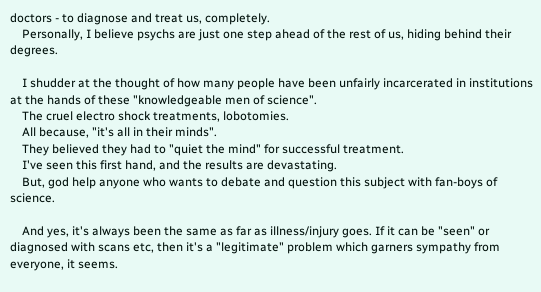doctors - to diagnose and treat us, completely.
    Personally, I believe psychs are just one step ahead of the rest of us, hiding behind their degrees.

    I shudder at the thought of how many people have been unfairly incarcerated in institutions at the hands of these "knowledgeable men of science".
    The cruel electro shock treatments, lobotomies.
    All because, "it's all in their minds".
    They believed they had to "quiet the mind" for successful treatment.
    I've seen this first hand, and the results are devastating.
    But, god help anyone who wants to debate and question this subject with fan-boys of science.

    And yes, it's always been the same as far as illness/injury goes. If it can be "seen" or diagnosed with scans etc, then it's a "legitimate" problem which garners sympathy from everyone, it seems.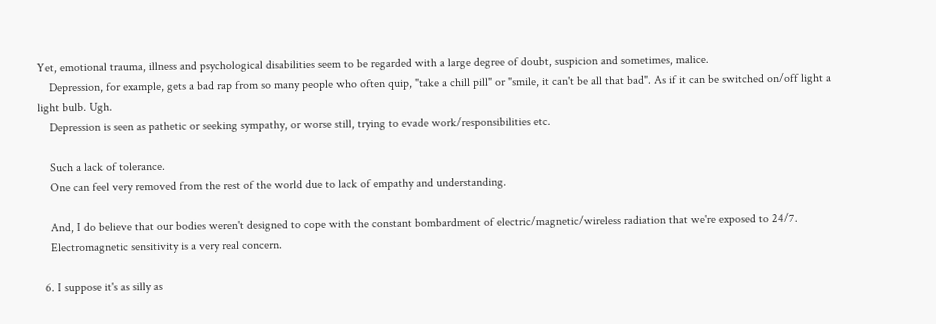Yet, emotional trauma, illness and psychological disabilities seem to be regarded with a large degree of doubt, suspicion and sometimes, malice.
    Depression, for example, gets a bad rap from so many people who often quip, "take a chill pill" or "smile, it can't be all that bad". As if it can be switched on/off light a light bulb. Ugh.
    Depression is seen as pathetic or seeking sympathy, or worse still, trying to evade work/responsibilities etc.

    Such a lack of tolerance.
    One can feel very removed from the rest of the world due to lack of empathy and understanding.

    And, I do believe that our bodies weren't designed to cope with the constant bombardment of electric/magnetic/wireless radiation that we're exposed to 24/7.
    Electromagnetic sensitivity is a very real concern.

  6. I suppose it's as silly as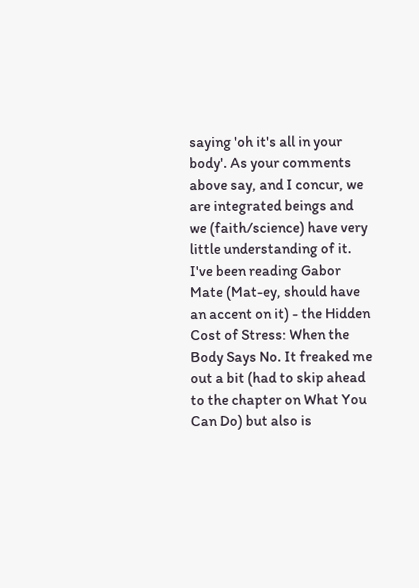saying 'oh it's all in your body'. As your comments above say, and I concur, we are integrated beings and we (faith/science) have very little understanding of it. I've been reading Gabor Mate (Mat-ey, should have an accent on it) - the Hidden Cost of Stress: When the Body Says No. It freaked me out a bit (had to skip ahead to the chapter on What You Can Do) but also is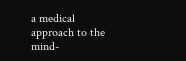a medical approach to the mind-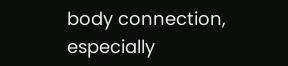body connection, especially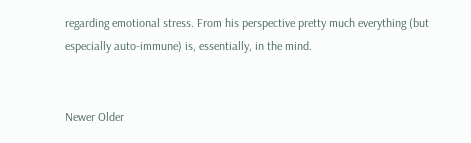regarding emotional stress. From his perspective pretty much everything (but especially auto-immune) is, essentially, in the mind.


Newer Older